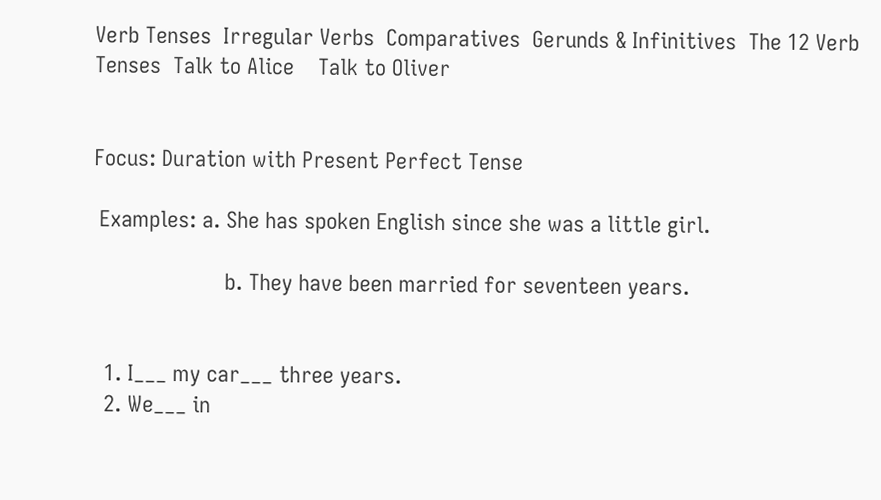Verb Tenses  Irregular Verbs  Comparatives  Gerunds & Infinitives  The 12 Verb Tenses  Talk to Alice    Talk to Oliver


Focus: Duration with Present Perfect Tense

 Examples: a. She has spoken English since she was a little girl.

                      b. They have been married for seventeen years.


  1. I___ my car___ three years.
  2. We___ in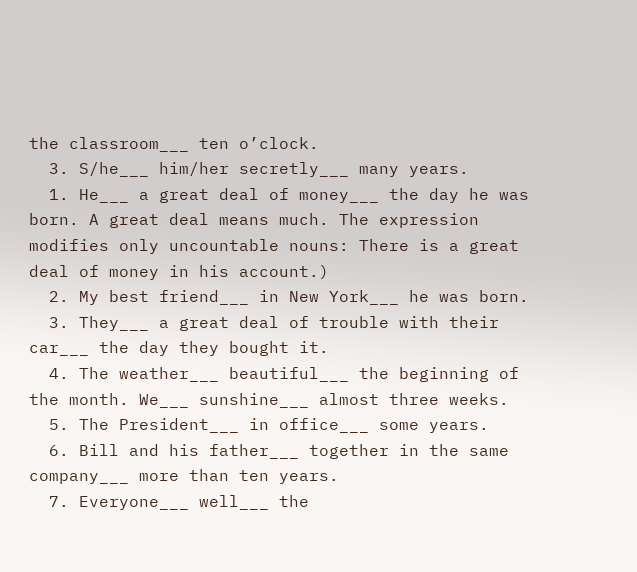the classroom___ ten o’clock.
  3. S/he___ him/her secretly___ many years.
  1. He___ a great deal of money___ the day he was born. A great deal means much. The expression modifies only uncountable nouns: There is a great deal of money in his account.)
  2. My best friend___ in New York___ he was born.
  3. They___ a great deal of trouble with their car___ the day they bought it.
  4. The weather___ beautiful___ the beginning of the month. We___ sunshine___ almost three weeks.
  5. The President___ in office___ some years.
  6. Bill and his father___ together in the same company___ more than ten years.
  7. Everyone___ well___ the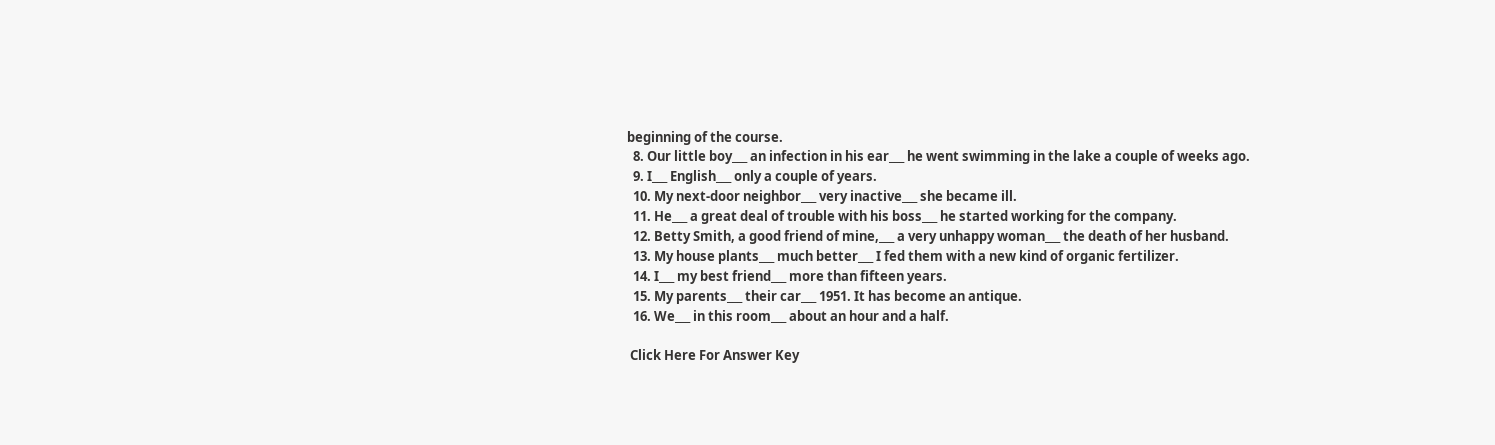beginning of the course.
  8. Our little boy___ an infection in his ear___ he went swimming in the lake a couple of weeks ago.
  9. I___ English___ only a couple of years.
  10. My next-door neighbor___ very inactive___ she became ill.
  11. He___ a great deal of trouble with his boss___ he started working for the company.
  12. Betty Smith, a good friend of mine,___ a very unhappy woman___ the death of her husband.
  13. My house plants___ much better___ I fed them with a new kind of organic fertilizer.
  14. I___ my best friend___ more than fifteen years.
  15. My parents___ their car___ 1951. It has become an antique.
  16. We___ in this room___ about an hour and a half.

 Click Here For Answer Key